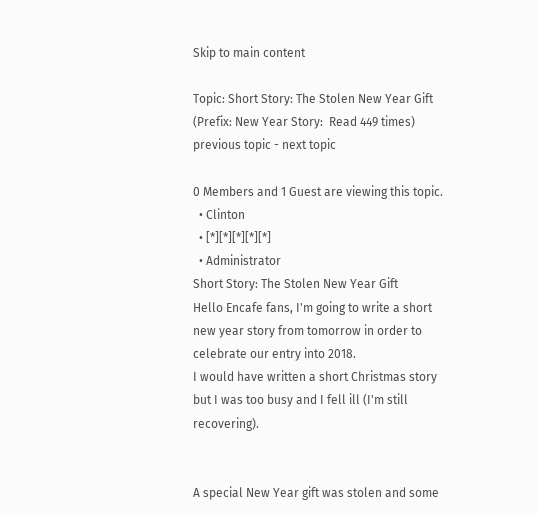Skip to main content

Topic: Short Story: The Stolen New Year Gift (Prefix: New Year Story:  Read 449 times) previous topic - next topic

0 Members and 1 Guest are viewing this topic.
  • Clinton
  • [*][*][*][*][*]
  • Administrator
Short Story: The Stolen New Year Gift
Hello Encafe fans, I'm going to write a short new year story from tomorrow in order to celebrate our entry into 2018.
I would have written a short Christmas story but I was too busy and I fell ill (I'm still recovering).


A special New Year gift was stolen and some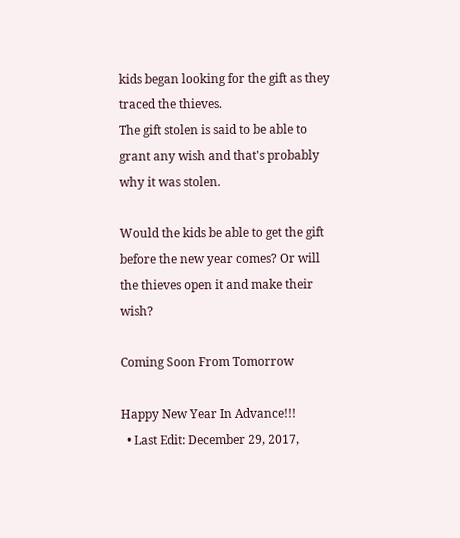kids began looking for the gift as they traced the thieves.
The gift stolen is said to be able to grant any wish and that's probably why it was stolen.

Would the kids be able to get the gift before the new year comes? Or will the thieves open it and make their wish?

Coming Soon From Tomorrow

Happy New Year In Advance!!!
  • Last Edit: December 29, 2017,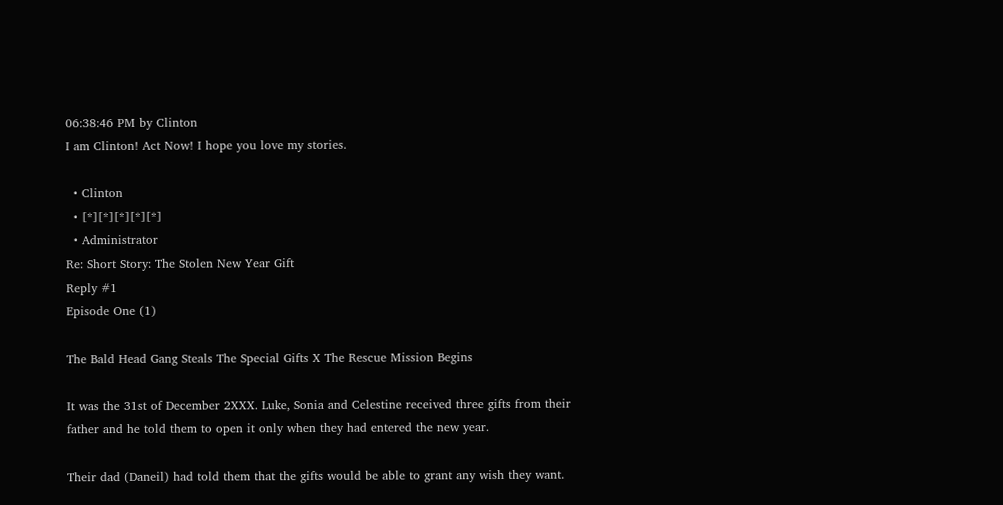06:38:46 PM by Clinton
I am Clinton! Act Now! I hope you love my stories.

  • Clinton
  • [*][*][*][*][*]
  • Administrator
Re: Short Story: The Stolen New Year Gift
Reply #1
Episode One (1)

The Bald Head Gang Steals The Special Gifts X The Rescue Mission Begins

It was the 31st of December 2XXX. Luke, Sonia and Celestine received three gifts from their father and he told them to open it only when they had entered the new year.

Their dad (Daneil) had told them that the gifts would be able to grant any wish they want.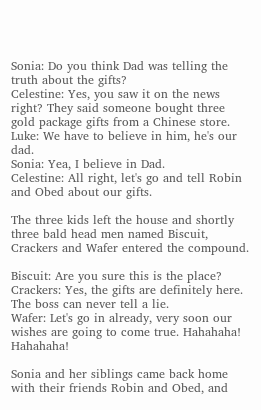Sonia: Do you think Dad was telling the truth about the gifts?
Celestine: Yes, you saw it on the news right? They said someone bought three gold package gifts from a Chinese store.
Luke: We have to believe in him, he's our dad.
Sonia: Yea, I believe in Dad.
Celestine: All right, let's go and tell Robin and Obed about our gifts.

The three kids left the house and shortly three bald head men named Biscuit, Crackers and Wafer entered the compound.

Biscuit: Are you sure this is the place?
Crackers: Yes, the gifts are definitely here. The boss can never tell a lie.
Wafer: Let's go in already, very soon our wishes are going to come true. Hahahaha! Hahahaha!

Sonia and her siblings came back home with their friends Robin and Obed, and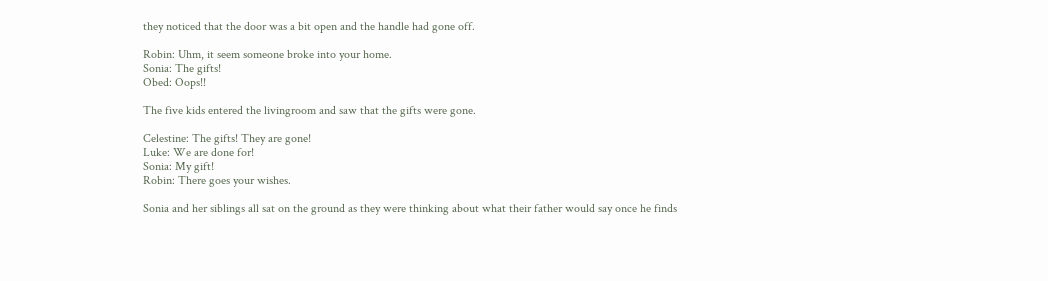they noticed that the door was a bit open and the handle had gone off.

Robin: Uhm, it seem someone broke into your home.
Sonia: The gifts!
Obed: Oops!!

The five kids entered the livingroom and saw that the gifts were gone.

Celestine: The gifts! They are gone!
Luke: We are done for!
Sonia: My gift!
Robin: There goes your wishes.

Sonia and her siblings all sat on the ground as they were thinking about what their father would say once he finds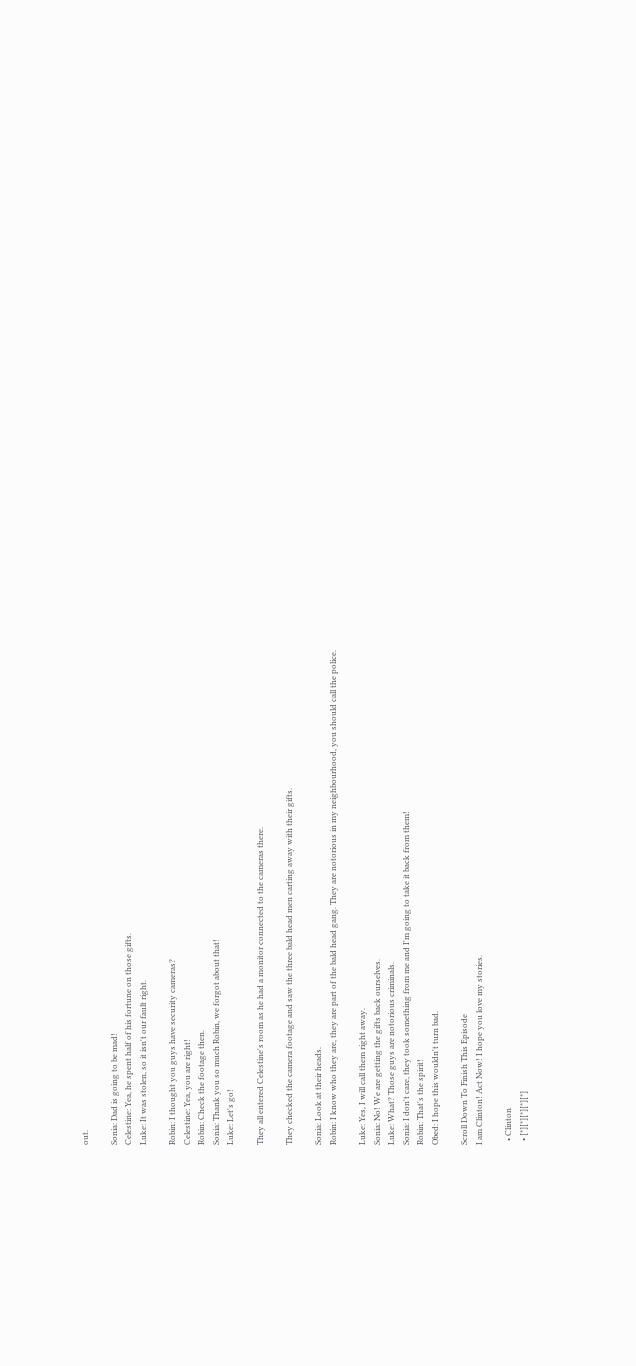out.

Sonia: Dad is going to be mad!
Celestine: Yea, he spent half of his fortune on those gifts.
Luke: It was stolen, so it isn't our fault right.

Robin: I thought you guys have security cameras?
Celestine: Yea, you are right!
Robin: Check the footage then.
Sonia: Thank you so much Robin, we forgot about that!
Luke: Let's go!

They all entered Celestine's room as he had a monitor connected to the cameras there.

They checked the camera footage and saw the three bald head men carting away with their gifts.

Sonia: Look at their heads.
Robin: I know who they are, they are part of the bald head gang. They are notorious in my neighbourhood, you should call the police.

Luke: Yes, I will call them right away.
Sonia: No! We are getting the gifts back ourselves.
Luke: What? Those guys are notorious criminals.
Sonia: I don't care, they took something from me and I'm going to take it back from them!
Robin: That's the spirit!
Obed: I hope this wouldn't turn bad.

Scroll Down To Finish This Episode
I am Clinton! Act Now! I hope you love my stories.

  • Clinton
  • [*][*][*][*][*]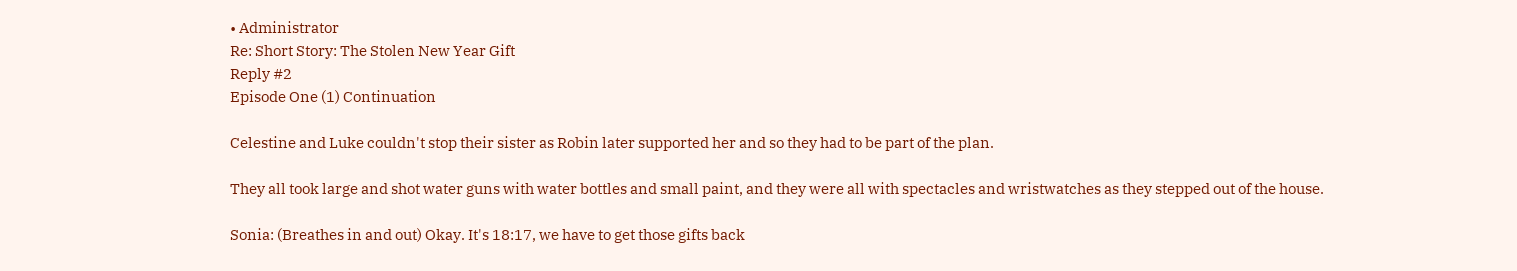• Administrator
Re: Short Story: The Stolen New Year Gift
Reply #2
Episode One (1) Continuation

Celestine and Luke couldn't stop their sister as Robin later supported her and so they had to be part of the plan.

They all took large and shot water guns with water bottles and small paint, and they were all with spectacles and wristwatches as they stepped out of the house.

Sonia: (Breathes in and out) Okay. It's 18:17, we have to get those gifts back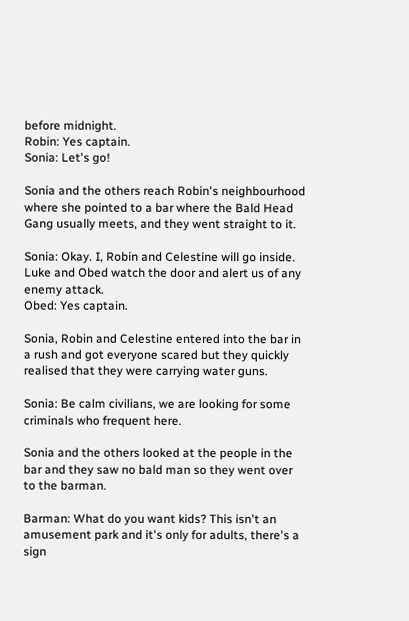before midnight.
Robin: Yes captain.
Sonia: Let's go!

Sonia and the others reach Robin's neighbourhood where she pointed to a bar where the Bald Head Gang usually meets, and they went straight to it.

Sonia: Okay. I, Robin and Celestine will go inside. Luke and Obed watch the door and alert us of any enemy attack.
Obed: Yes captain.

Sonia, Robin and Celestine entered into the bar in a rush and got everyone scared but they quickly realised that they were carrying water guns.

Sonia: Be calm civilians, we are looking for some criminals who frequent here.

Sonia and the others looked at the people in the bar and they saw no bald man so they went over to the barman.

Barman: What do you want kids? This isn't an amusement park and it's only for adults, there's a sign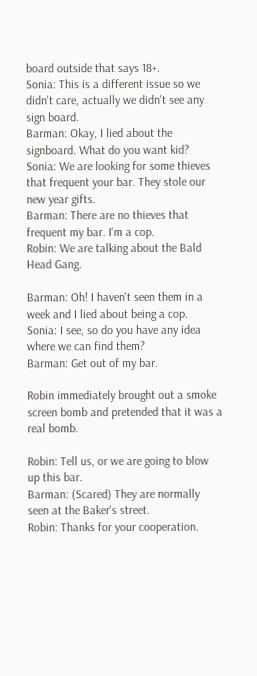board outside that says 18+.
Sonia: This is a different issue so we didn't care, actually we didn't see any sign board.
Barman: Okay, I lied about the signboard. What do you want kid?
Sonia: We are looking for some thieves that frequent your bar. They stole our new year gifts.
Barman: There are no thieves that frequent my bar. I'm a cop.
Robin: We are talking about the Bald Head Gang.

Barman: Oh! I haven't seen them in a week and I lied about being a cop.
Sonia: I see, so do you have any idea where we can find them?
Barman: Get out of my bar.

Robin immediately brought out a smoke screen bomb and pretended that it was a real bomb.

Robin: Tell us, or we are going to blow up this bar.
Barman: (Scared) They are normally seen at the Baker's street.
Robin: Thanks for your cooperation.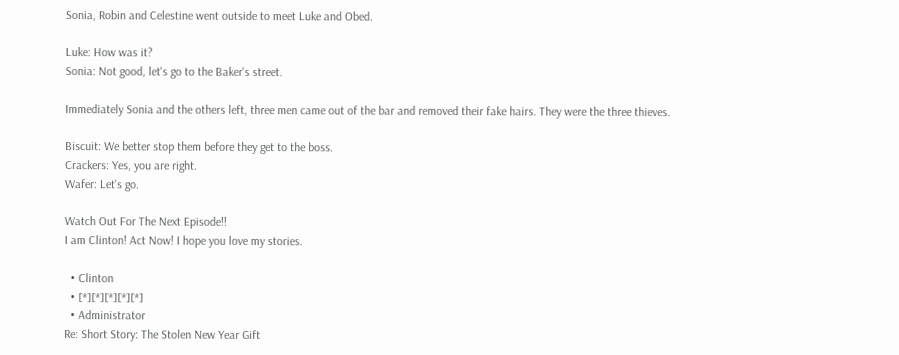Sonia, Robin and Celestine went outside to meet Luke and Obed.

Luke: How was it?
Sonia: Not good, let's go to the Baker's street.

Immediately Sonia and the others left, three men came out of the bar and removed their fake hairs. They were the three thieves.

Biscuit: We better stop them before they get to the boss.
Crackers: Yes, you are right.
Wafer: Let's go.

Watch Out For The Next Episode!!
I am Clinton! Act Now! I hope you love my stories.

  • Clinton
  • [*][*][*][*][*]
  • Administrator
Re: Short Story: The Stolen New Year Gift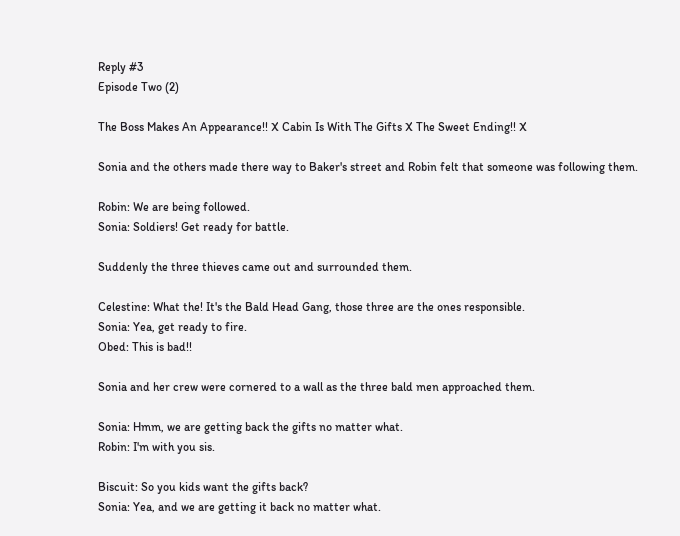Reply #3
Episode Two (2)

The Boss Makes An Appearance!! X Cabin Is With The Gifts X The Sweet Ending!! X

Sonia and the others made there way to Baker's street and Robin felt that someone was following them.

Robin: We are being followed.
Sonia: Soldiers! Get ready for battle.

Suddenly the three thieves came out and surrounded them.

Celestine: What the! It's the Bald Head Gang, those three are the ones responsible.
Sonia: Yea, get ready to fire.
Obed: This is bad!!

Sonia and her crew were cornered to a wall as the three bald men approached them.

Sonia: Hmm, we are getting back the gifts no matter what.
Robin: I'm with you sis.

Biscuit: So you kids want the gifts back?
Sonia: Yea, and we are getting it back no matter what.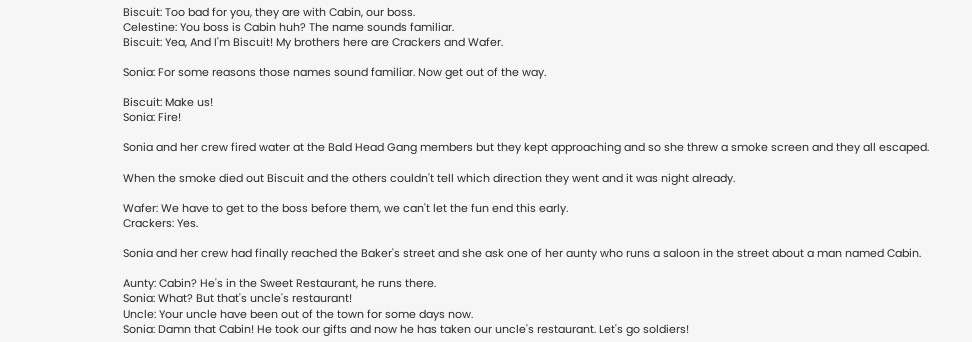Biscuit: Too bad for you, they are with Cabin, our boss.
Celestine: You boss is Cabin huh? The name sounds familiar.
Biscuit: Yea, And I'm Biscuit! My brothers here are Crackers and Wafer.

Sonia: For some reasons those names sound familiar. Now get out of the way.

Biscuit: Make us!
Sonia: Fire!

Sonia and her crew fired water at the Bald Head Gang members but they kept approaching and so she threw a smoke screen and they all escaped.

When the smoke died out Biscuit and the others couldn't tell which direction they went and it was night already.

Wafer: We have to get to the boss before them, we can't let the fun end this early.
Crackers: Yes.

Sonia and her crew had finally reached the Baker's street and she ask one of her aunty who runs a saloon in the street about a man named Cabin.

Aunty: Cabin? He's in the Sweet Restaurant, he runs there.
Sonia: What? But that's uncle's restaurant!
Uncle: Your uncle have been out of the town for some days now.
Sonia: Damn that Cabin! He took our gifts and now he has taken our uncle's restaurant. Let's go soldiers!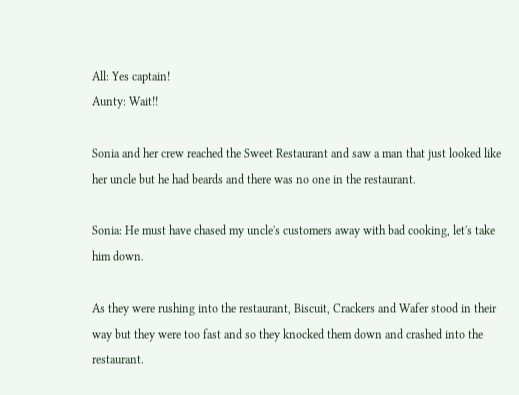All: Yes captain!
Aunty: Wait!!

Sonia and her crew reached the Sweet Restaurant and saw a man that just looked like her uncle but he had beards and there was no one in the restaurant.

Sonia: He must have chased my uncle's customers away with bad cooking, let's take him down.

As they were rushing into the restaurant, Biscuit, Crackers and Wafer stood in their way but they were too fast and so they knocked them down and crashed into the restaurant.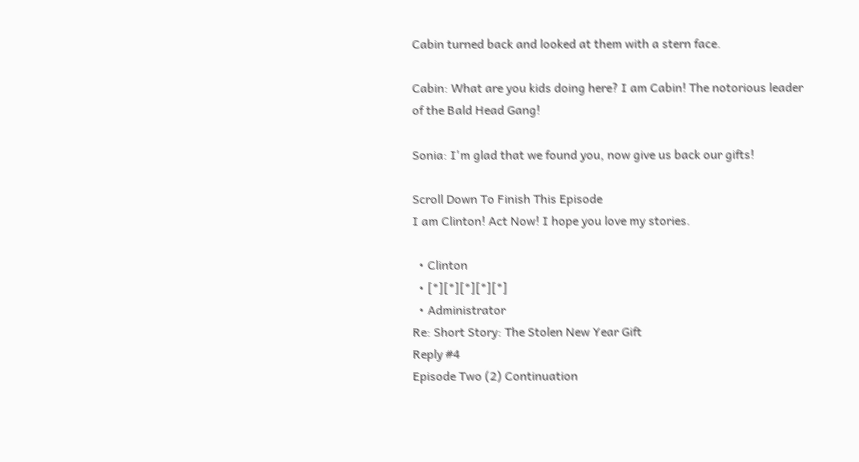Cabin turned back and looked at them with a stern face.

Cabin: What are you kids doing here? I am Cabin! The notorious leader of the Bald Head Gang!

Sonia: I'm glad that we found you, now give us back our gifts!

Scroll Down To Finish This Episode
I am Clinton! Act Now! I hope you love my stories.

  • Clinton
  • [*][*][*][*][*]
  • Administrator
Re: Short Story: The Stolen New Year Gift
Reply #4
Episode Two (2) Continuation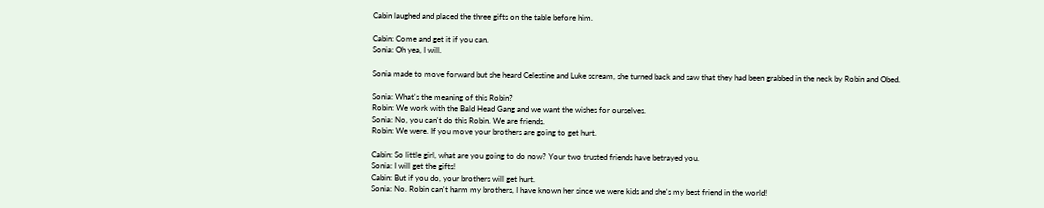Cabin laughed and placed the three gifts on the table before him.

Cabin: Come and get it if you can.
Sonia: Oh yea, I will.

Sonia made to move forward but she heard Celestine and Luke scream, she turned back and saw that they had been grabbed in the neck by Robin and Obed.

Sonia: What's the meaning of this Robin?
Robin: We work with the Bald Head Gang and we want the wishes for ourselves.
Sonia: No, you can't do this Robin. We are friends.
Robin: We were. If you move your brothers are going to get hurt.

Cabin: So little girl, what are you going to do now? Your two trusted friends have betrayed you.
Sonia: I will get the gifts!
Cabin: But if you do, your brothers will get hurt.
Sonia: No. Robin can't harm my brothers, I have known her since we were kids and she's my best friend in the world!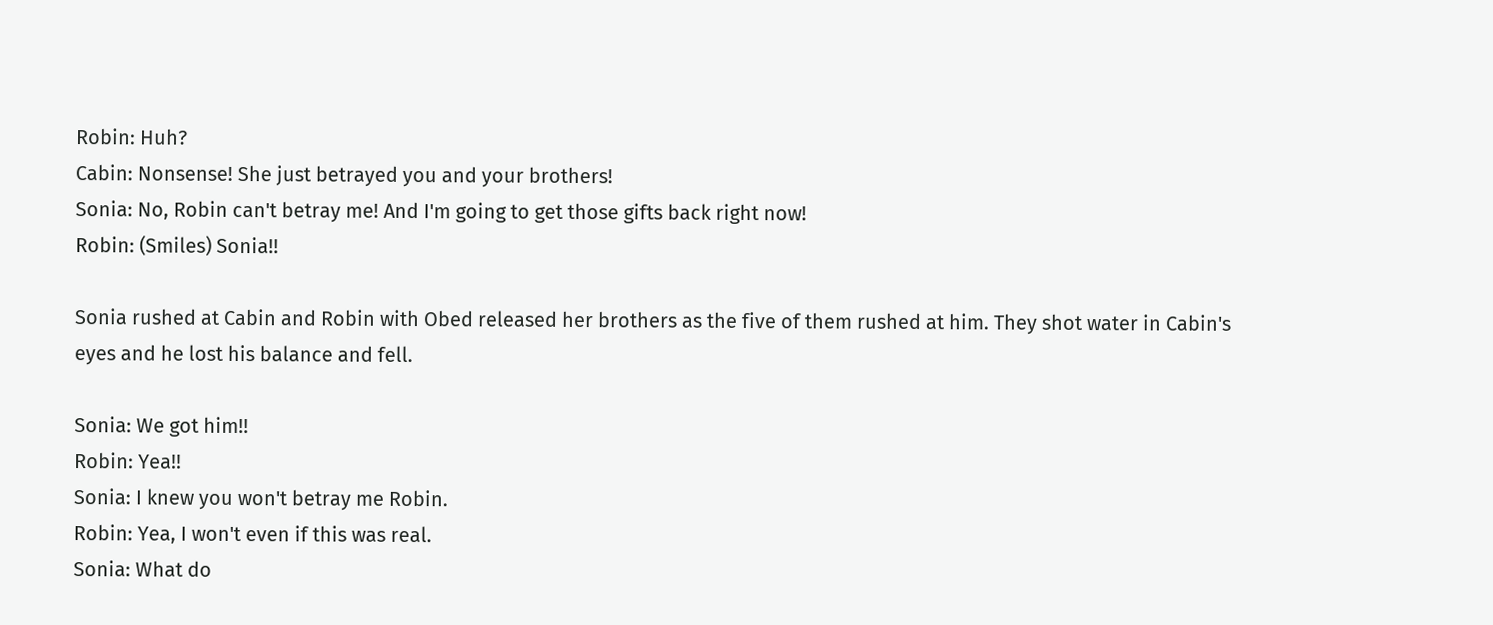Robin: Huh?
Cabin: Nonsense! She just betrayed you and your brothers!
Sonia: No, Robin can't betray me! And I'm going to get those gifts back right now!
Robin: (Smiles) Sonia!!

Sonia rushed at Cabin and Robin with Obed released her brothers as the five of them rushed at him. They shot water in Cabin's eyes and he lost his balance and fell.

Sonia: We got him!!
Robin: Yea!!
Sonia: I knew you won't betray me Robin.
Robin: Yea, I won't even if this was real.
Sonia: What do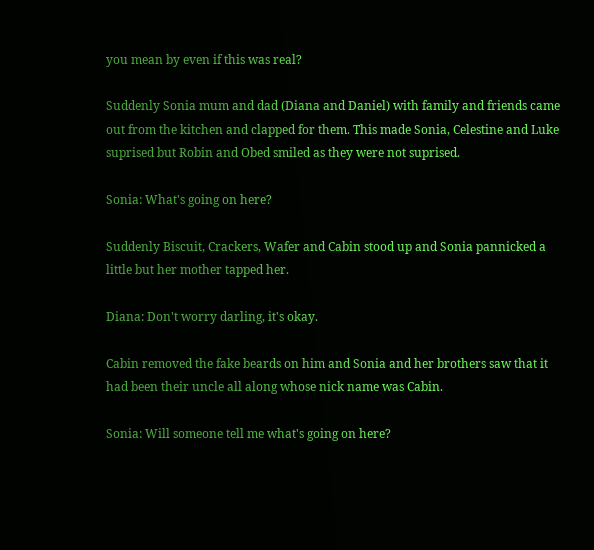you mean by even if this was real?

Suddenly Sonia mum and dad (Diana and Daniel) with family and friends came out from the kitchen and clapped for them. This made Sonia, Celestine and Luke suprised but Robin and Obed smiled as they were not suprised.

Sonia: What's going on here?

Suddenly Biscuit, Crackers, Wafer and Cabin stood up and Sonia pannicked a little but her mother tapped her.

Diana: Don't worry darling, it's okay.

Cabin removed the fake beards on him and Sonia and her brothers saw that it had been their uncle all along whose nick name was Cabin.

Sonia: Will someone tell me what's going on here?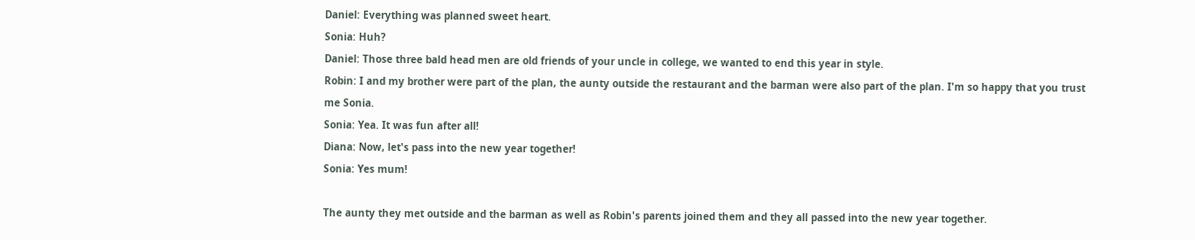Daniel: Everything was planned sweet heart.
Sonia: Huh?
Daniel: Those three bald head men are old friends of your uncle in college, we wanted to end this year in style.
Robin: I and my brother were part of the plan, the aunty outside the restaurant and the barman were also part of the plan. I'm so happy that you trust me Sonia.
Sonia: Yea. It was fun after all!
Diana: Now, let's pass into the new year together!
Sonia: Yes mum!

The aunty they met outside and the barman as well as Robin's parents joined them and they all passed into the new year together.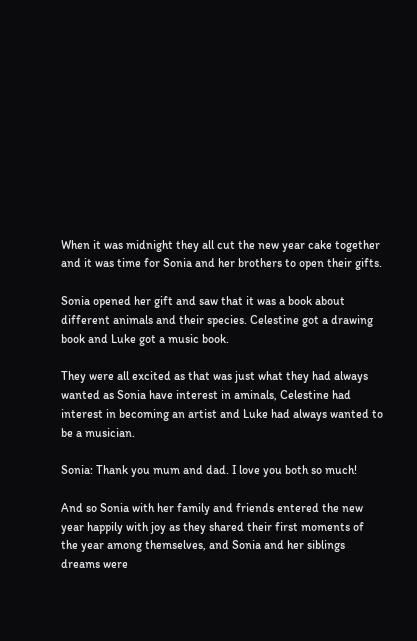When it was midnight they all cut the new year cake together and it was time for Sonia and her brothers to open their gifts.

Sonia opened her gift and saw that it was a book about different animals and their species. Celestine got a drawing book and Luke got a music book.

They were all excited as that was just what they had always wanted as Sonia have interest in aminals, Celestine had interest in becoming an artist and Luke had always wanted to be a musician.

Sonia: Thank you mum and dad. I love you both so much!

And so Sonia with her family and friends entered the new year happily with joy as they shared their first moments of the year among themselves, and Sonia and her siblings dreams were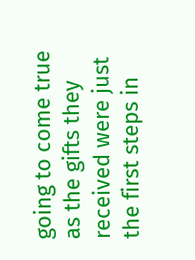going to come true as the gifts they received were just the first steps in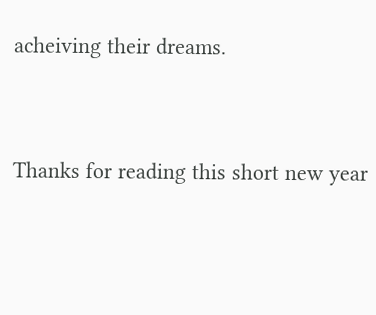acheiving their dreams.


Thanks for reading this short new year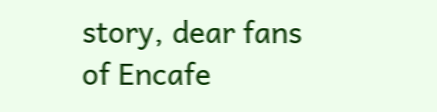story, dear fans of Encafe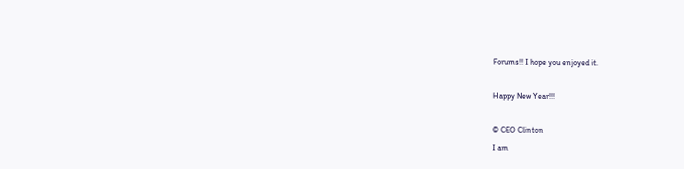Forums!! I hope you enjoyed it.

Happy New Year!!!

© CEO Clinton
I am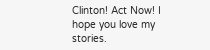Clinton! Act Now! I hope you love my stories.